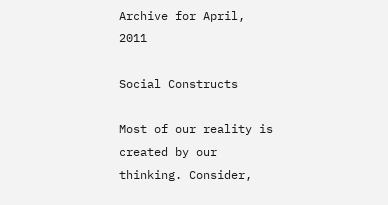Archive for April, 2011

Social Constructs

Most of our reality is created by our thinking. Consider,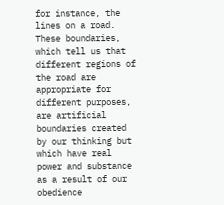for instance, the lines on a road. These boundaries, which tell us that different regions of the road are appropriate for different purposes, are artificial boundaries created by our thinking but which have real power and substance as a result of our obedience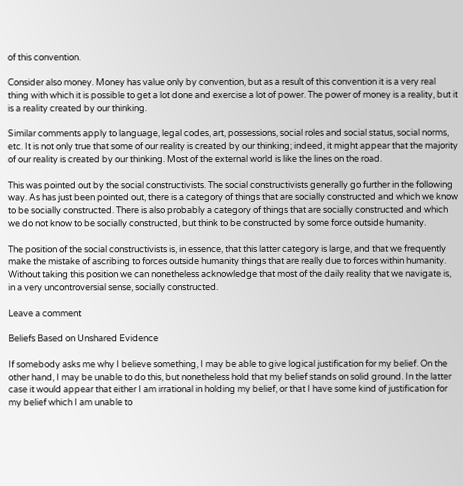of this convention.

Consider also money. Money has value only by convention, but as a result of this convention it is a very real thing with which it is possible to get a lot done and exercise a lot of power. The power of money is a reality, but it is a reality created by our thinking.

Similar comments apply to language, legal codes, art, possessions, social roles and social status, social norms, etc. It is not only true that some of our reality is created by our thinking; indeed, it might appear that the majority of our reality is created by our thinking. Most of the external world is like the lines on the road.

This was pointed out by the social constructivists. The social constructivists generally go further in the following way. As has just been pointed out, there is a category of things that are socially constructed and which we know to be socially constructed. There is also probably a category of things that are socially constructed and which we do not know to be socially constructed, but think to be constructed by some force outside humanity.

The position of the social constructivists is, in essence, that this latter category is large, and that we frequently make the mistake of ascribing to forces outside humanity things that are really due to forces within humanity. Without taking this position we can nonetheless acknowledge that most of the daily reality that we navigate is, in a very uncontroversial sense, socially constructed.

Leave a comment

Beliefs Based on Unshared Evidence

If somebody asks me why I believe something, I may be able to give logical justification for my belief. On the other hand, I may be unable to do this, but nonetheless hold that my belief stands on solid ground. In the latter case it would appear that either I am irrational in holding my belief, or that I have some kind of justification for my belief which I am unable to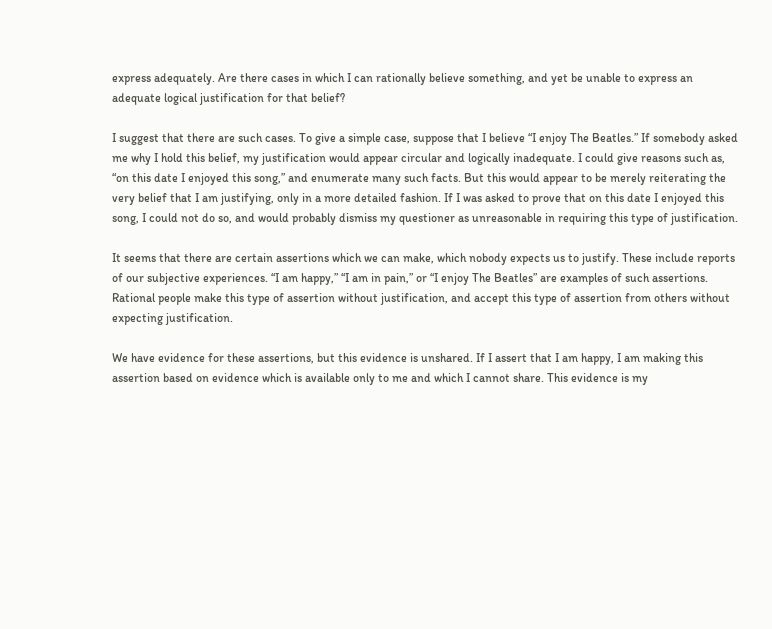express adequately. Are there cases in which I can rationally believe something, and yet be unable to express an adequate logical justification for that belief?

I suggest that there are such cases. To give a simple case, suppose that I believe “I enjoy The Beatles.” If somebody asked me why I hold this belief, my justification would appear circular and logically inadequate. I could give reasons such as, “on this date I enjoyed this song,” and enumerate many such facts. But this would appear to be merely reiterating the very belief that I am justifying, only in a more detailed fashion. If I was asked to prove that on this date I enjoyed this song, I could not do so, and would probably dismiss my questioner as unreasonable in requiring this type of justification.

It seems that there are certain assertions which we can make, which nobody expects us to justify. These include reports of our subjective experiences. “I am happy,” “I am in pain,” or “I enjoy The Beatles” are examples of such assertions. Rational people make this type of assertion without justification, and accept this type of assertion from others without expecting justification.

We have evidence for these assertions, but this evidence is unshared. If I assert that I am happy, I am making this assertion based on evidence which is available only to me and which I cannot share. This evidence is my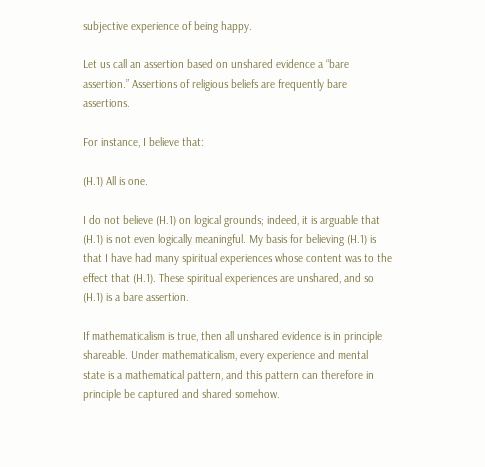subjective experience of being happy.

Let us call an assertion based on unshared evidence a “bare assertion.” Assertions of religious beliefs are frequently bare assertions.

For instance, I believe that:

(H.1) All is one.

I do not believe (H.1) on logical grounds; indeed, it is arguable that (H.1) is not even logically meaningful. My basis for believing (H.1) is that I have had many spiritual experiences whose content was to the effect that (H.1). These spiritual experiences are unshared, and so (H.1) is a bare assertion.

If mathematicalism is true, then all unshared evidence is in principle shareable. Under mathematicalism, every experience and mental state is a mathematical pattern, and this pattern can therefore in principle be captured and shared somehow.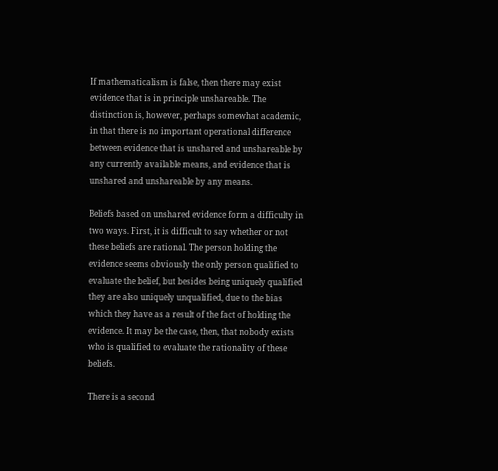If mathematicalism is false, then there may exist evidence that is in principle unshareable. The distinction is, however, perhaps somewhat academic, in that there is no important operational difference between evidence that is unshared and unshareable by any currently available means, and evidence that is unshared and unshareable by any means.

Beliefs based on unshared evidence form a difficulty in two ways. First, it is difficult to say whether or not these beliefs are rational. The person holding the evidence seems obviously the only person qualified to evaluate the belief, but besides being uniquely qualified they are also uniquely unqualified, due to the bias which they have as a result of the fact of holding the evidence. It may be the case, then, that nobody exists who is qualified to evaluate the rationality of these beliefs.

There is a second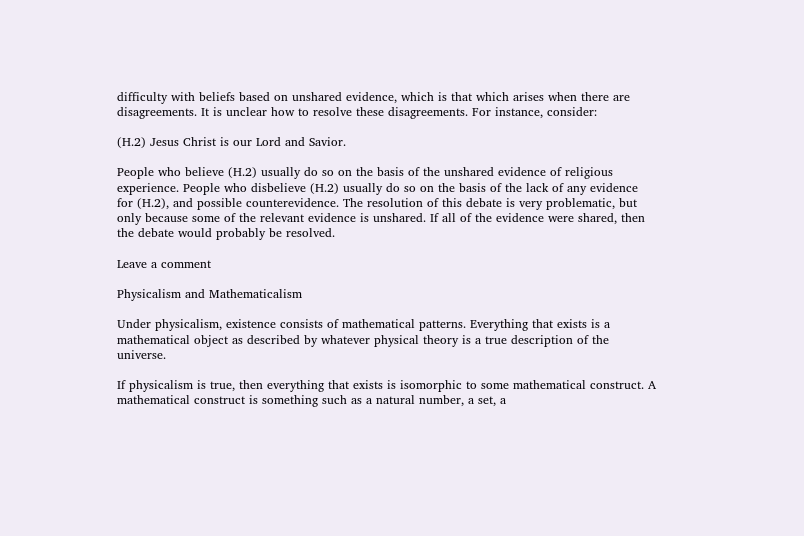difficulty with beliefs based on unshared evidence, which is that which arises when there are disagreements. It is unclear how to resolve these disagreements. For instance, consider:

(H.2) Jesus Christ is our Lord and Savior.

People who believe (H.2) usually do so on the basis of the unshared evidence of religious experience. People who disbelieve (H.2) usually do so on the basis of the lack of any evidence for (H.2), and possible counterevidence. The resolution of this debate is very problematic, but only because some of the relevant evidence is unshared. If all of the evidence were shared, then the debate would probably be resolved.

Leave a comment

Physicalism and Mathematicalism

Under physicalism, existence consists of mathematical patterns. Everything that exists is a mathematical object as described by whatever physical theory is a true description of the universe.

If physicalism is true, then everything that exists is isomorphic to some mathematical construct. A mathematical construct is something such as a natural number, a set, a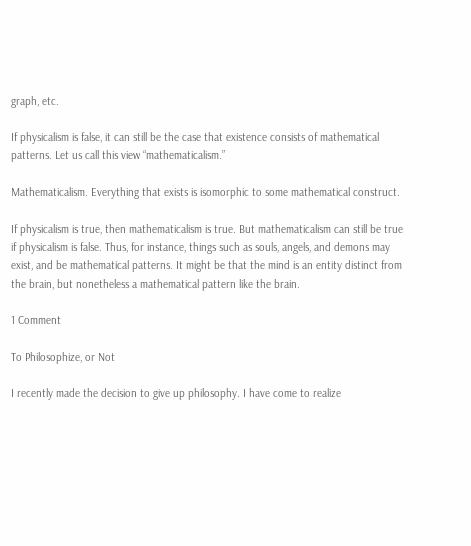graph, etc.

If physicalism is false, it can still be the case that existence consists of mathematical patterns. Let us call this view “mathematicalism.”

Mathematicalism. Everything that exists is isomorphic to some mathematical construct.

If physicalism is true, then mathematicalism is true. But mathematicalism can still be true if physicalism is false. Thus, for instance, things such as souls, angels, and demons may exist, and be mathematical patterns. It might be that the mind is an entity distinct from the brain, but nonetheless a mathematical pattern like the brain.

1 Comment

To Philosophize, or Not

I recently made the decision to give up philosophy. I have come to realize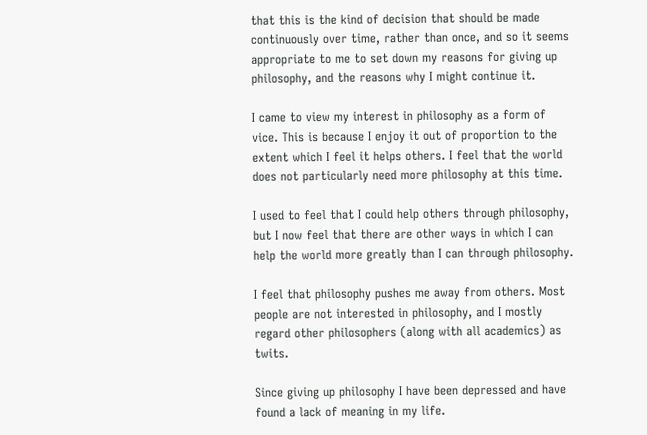that this is the kind of decision that should be made continuously over time, rather than once, and so it seems appropriate to me to set down my reasons for giving up philosophy, and the reasons why I might continue it.

I came to view my interest in philosophy as a form of vice. This is because I enjoy it out of proportion to the extent which I feel it helps others. I feel that the world does not particularly need more philosophy at this time.

I used to feel that I could help others through philosophy, but I now feel that there are other ways in which I can help the world more greatly than I can through philosophy.

I feel that philosophy pushes me away from others. Most people are not interested in philosophy, and I mostly regard other philosophers (along with all academics) as twits.

Since giving up philosophy I have been depressed and have found a lack of meaning in my life.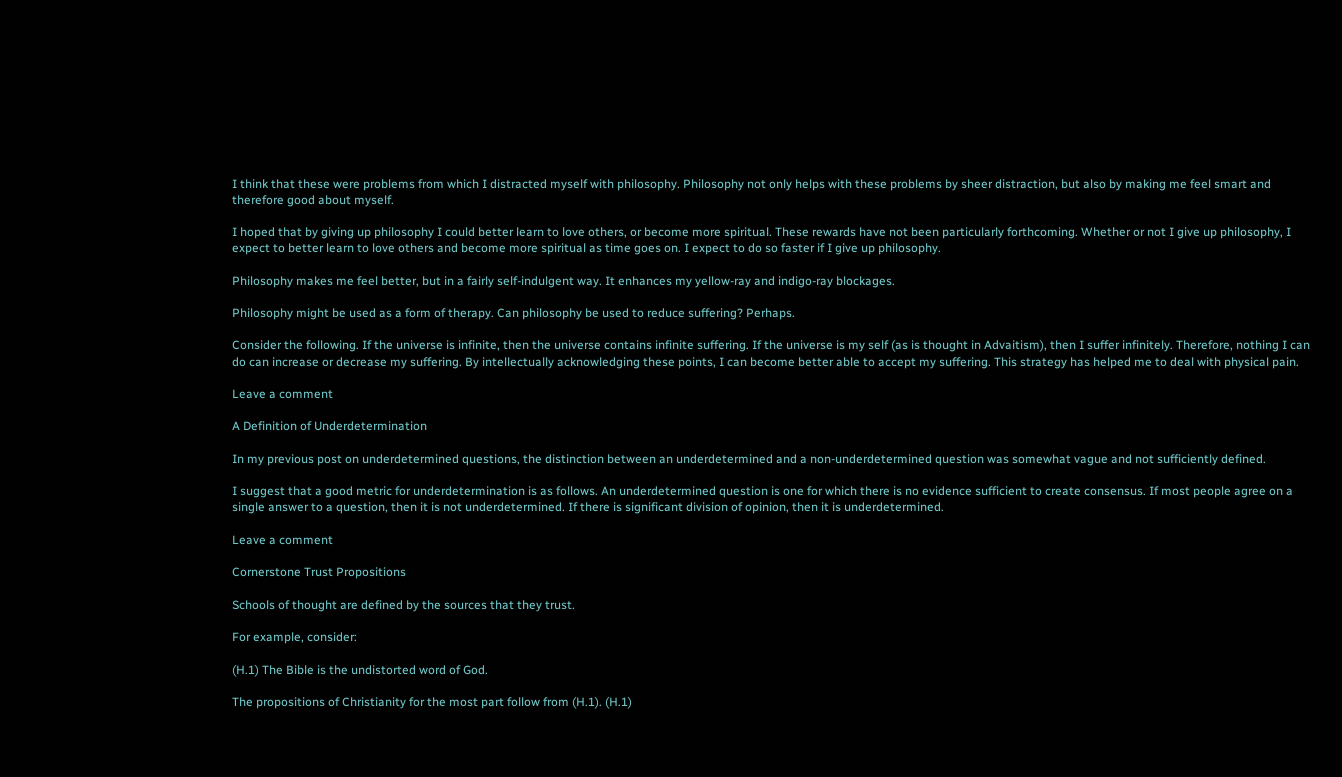I think that these were problems from which I distracted myself with philosophy. Philosophy not only helps with these problems by sheer distraction, but also by making me feel smart and therefore good about myself.

I hoped that by giving up philosophy I could better learn to love others, or become more spiritual. These rewards have not been particularly forthcoming. Whether or not I give up philosophy, I expect to better learn to love others and become more spiritual as time goes on. I expect to do so faster if I give up philosophy.

Philosophy makes me feel better, but in a fairly self-indulgent way. It enhances my yellow-ray and indigo-ray blockages.

Philosophy might be used as a form of therapy. Can philosophy be used to reduce suffering? Perhaps.

Consider the following. If the universe is infinite, then the universe contains infinite suffering. If the universe is my self (as is thought in Advaitism), then I suffer infinitely. Therefore, nothing I can do can increase or decrease my suffering. By intellectually acknowledging these points, I can become better able to accept my suffering. This strategy has helped me to deal with physical pain.

Leave a comment

A Definition of Underdetermination

In my previous post on underdetermined questions, the distinction between an underdetermined and a non-underdetermined question was somewhat vague and not sufficiently defined.

I suggest that a good metric for underdetermination is as follows. An underdetermined question is one for which there is no evidence sufficient to create consensus. If most people agree on a single answer to a question, then it is not underdetermined. If there is significant division of opinion, then it is underdetermined.

Leave a comment

Cornerstone Trust Propositions

Schools of thought are defined by the sources that they trust.

For example, consider:

(H.1) The Bible is the undistorted word of God.

The propositions of Christianity for the most part follow from (H.1). (H.1)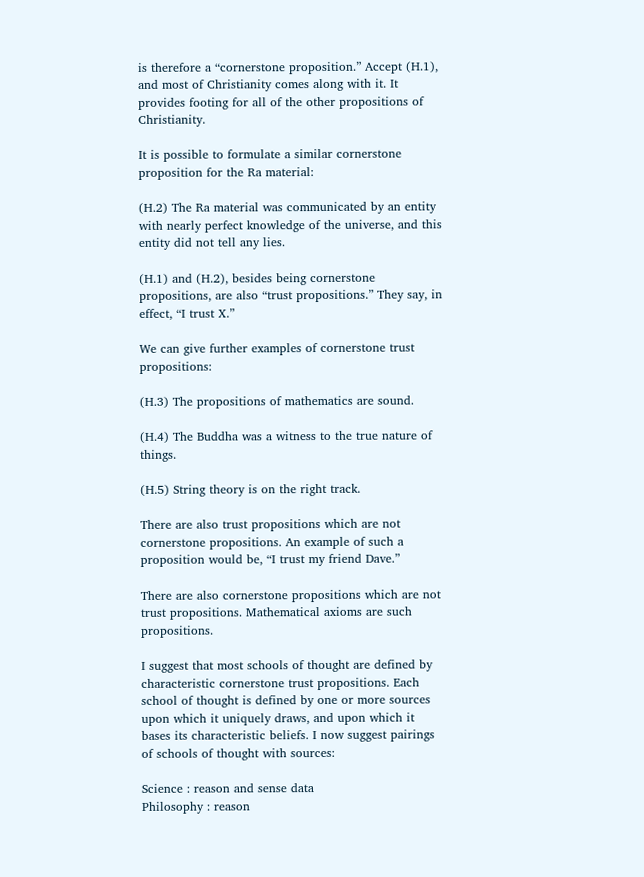is therefore a “cornerstone proposition.” Accept (H.1), and most of Christianity comes along with it. It provides footing for all of the other propositions of Christianity.

It is possible to formulate a similar cornerstone proposition for the Ra material:

(H.2) The Ra material was communicated by an entity with nearly perfect knowledge of the universe, and this entity did not tell any lies.

(H.1) and (H.2), besides being cornerstone propositions, are also “trust propositions.” They say, in effect, “I trust X.”

We can give further examples of cornerstone trust propositions:

(H.3) The propositions of mathematics are sound.

(H.4) The Buddha was a witness to the true nature of things.

(H.5) String theory is on the right track.

There are also trust propositions which are not cornerstone propositions. An example of such a proposition would be, “I trust my friend Dave.”

There are also cornerstone propositions which are not trust propositions. Mathematical axioms are such propositions.

I suggest that most schools of thought are defined by characteristic cornerstone trust propositions. Each school of thought is defined by one or more sources upon which it uniquely draws, and upon which it bases its characteristic beliefs. I now suggest pairings of schools of thought with sources:

Science : reason and sense data
Philosophy : reason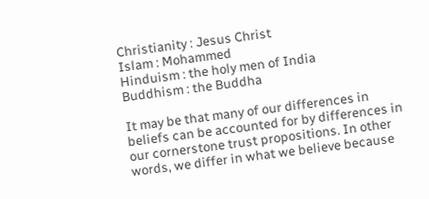Christianity : Jesus Christ
Islam : Mohammed
Hinduism : the holy men of India
Buddhism : the Buddha

It may be that many of our differences in beliefs can be accounted for by differences in our cornerstone trust propositions. In other words, we differ in what we believe because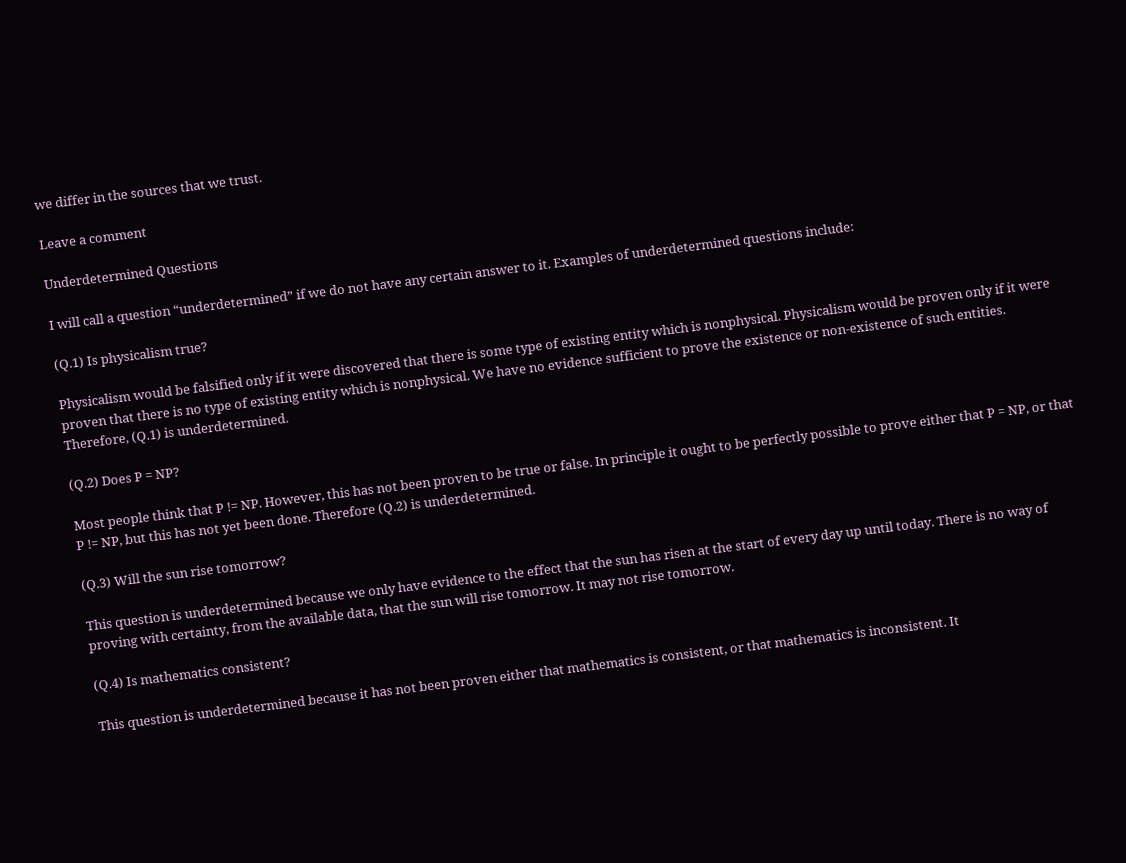we differ in the sources that we trust.

Leave a comment

Underdetermined Questions

I will call a question “underdetermined” if we do not have any certain answer to it. Examples of underdetermined questions include:

(Q.1) Is physicalism true?

Physicalism would be falsified only if it were discovered that there is some type of existing entity which is nonphysical. Physicalism would be proven only if it were proven that there is no type of existing entity which is nonphysical. We have no evidence sufficient to prove the existence or non-existence of such entities. Therefore, (Q.1) is underdetermined.

(Q.2) Does P = NP?

Most people think that P != NP. However, this has not been proven to be true or false. In principle it ought to be perfectly possible to prove either that P = NP, or that P != NP, but this has not yet been done. Therefore (Q.2) is underdetermined.

(Q.3) Will the sun rise tomorrow?

This question is underdetermined because we only have evidence to the effect that the sun has risen at the start of every day up until today. There is no way of proving with certainty, from the available data, that the sun will rise tomorrow. It may not rise tomorrow.

(Q.4) Is mathematics consistent?

This question is underdetermined because it has not been proven either that mathematics is consistent, or that mathematics is inconsistent. It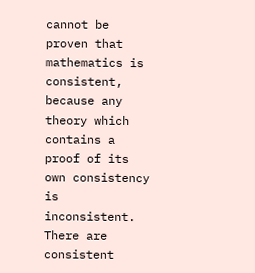cannot be proven that mathematics is consistent, because any theory which contains a proof of its own consistency is inconsistent. There are consistent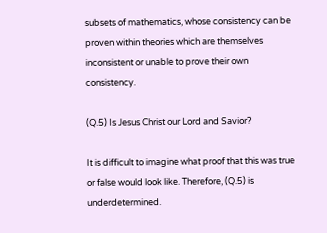subsets of mathematics, whose consistency can be proven within theories which are themselves inconsistent or unable to prove their own consistency.

(Q.5) Is Jesus Christ our Lord and Savior?

It is difficult to imagine what proof that this was true or false would look like. Therefore, (Q.5) is underdetermined.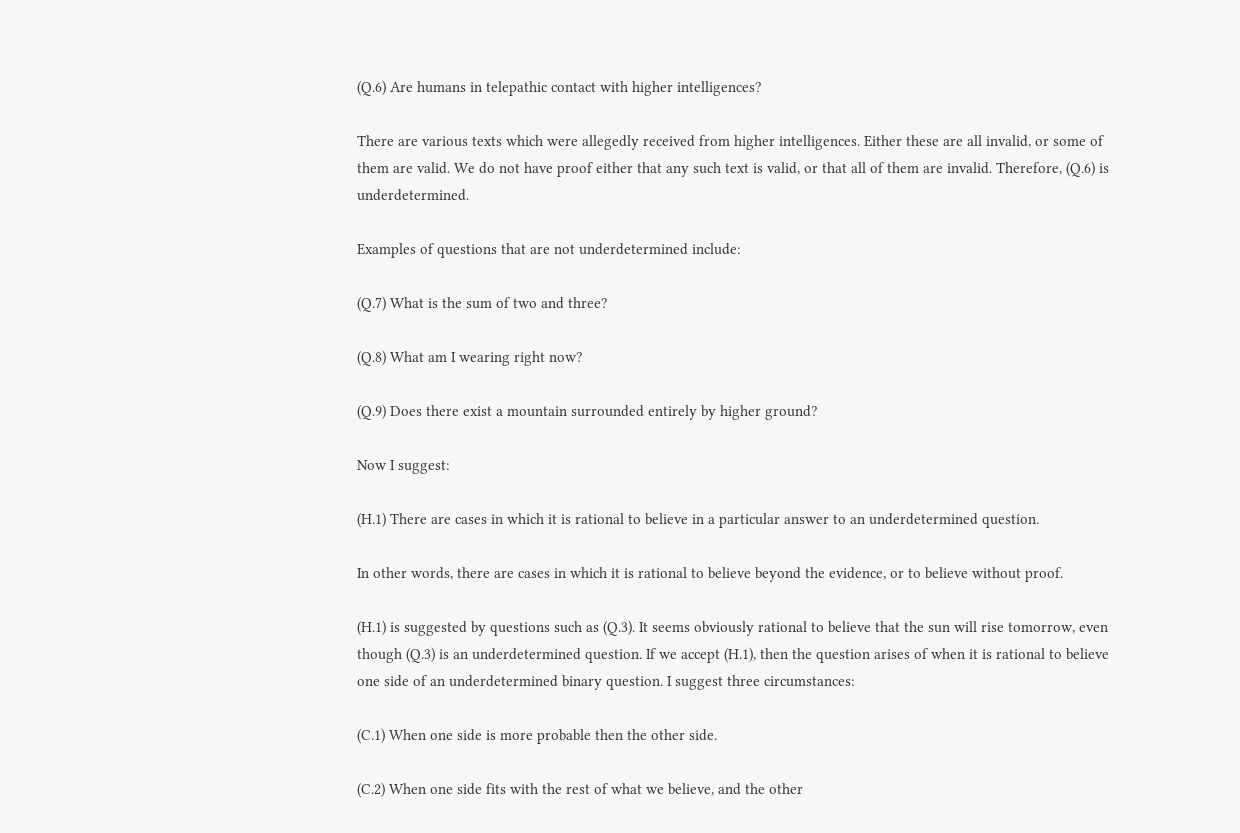(Q.6) Are humans in telepathic contact with higher intelligences?

There are various texts which were allegedly received from higher intelligences. Either these are all invalid, or some of them are valid. We do not have proof either that any such text is valid, or that all of them are invalid. Therefore, (Q.6) is underdetermined.

Examples of questions that are not underdetermined include:

(Q.7) What is the sum of two and three?

(Q.8) What am I wearing right now?

(Q.9) Does there exist a mountain surrounded entirely by higher ground?

Now I suggest:

(H.1) There are cases in which it is rational to believe in a particular answer to an underdetermined question.

In other words, there are cases in which it is rational to believe beyond the evidence, or to believe without proof.

(H.1) is suggested by questions such as (Q.3). It seems obviously rational to believe that the sun will rise tomorrow, even though (Q.3) is an underdetermined question. If we accept (H.1), then the question arises of when it is rational to believe one side of an underdetermined binary question. I suggest three circumstances:

(C.1) When one side is more probable then the other side.

(C.2) When one side fits with the rest of what we believe, and the other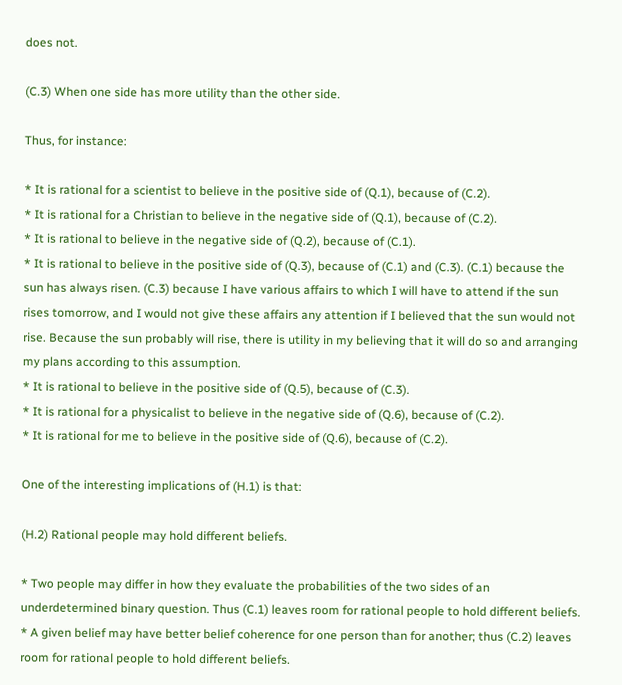does not.

(C.3) When one side has more utility than the other side.

Thus, for instance:

* It is rational for a scientist to believe in the positive side of (Q.1), because of (C.2).
* It is rational for a Christian to believe in the negative side of (Q.1), because of (C.2).
* It is rational to believe in the negative side of (Q.2), because of (C.1).
* It is rational to believe in the positive side of (Q.3), because of (C.1) and (C.3). (C.1) because the sun has always risen. (C.3) because I have various affairs to which I will have to attend if the sun rises tomorrow, and I would not give these affairs any attention if I believed that the sun would not rise. Because the sun probably will rise, there is utility in my believing that it will do so and arranging my plans according to this assumption.
* It is rational to believe in the positive side of (Q.5), because of (C.3).
* It is rational for a physicalist to believe in the negative side of (Q.6), because of (C.2).
* It is rational for me to believe in the positive side of (Q.6), because of (C.2).

One of the interesting implications of (H.1) is that:

(H.2) Rational people may hold different beliefs.

* Two people may differ in how they evaluate the probabilities of the two sides of an underdetermined binary question. Thus (C.1) leaves room for rational people to hold different beliefs.
* A given belief may have better belief coherence for one person than for another; thus (C.2) leaves room for rational people to hold different beliefs.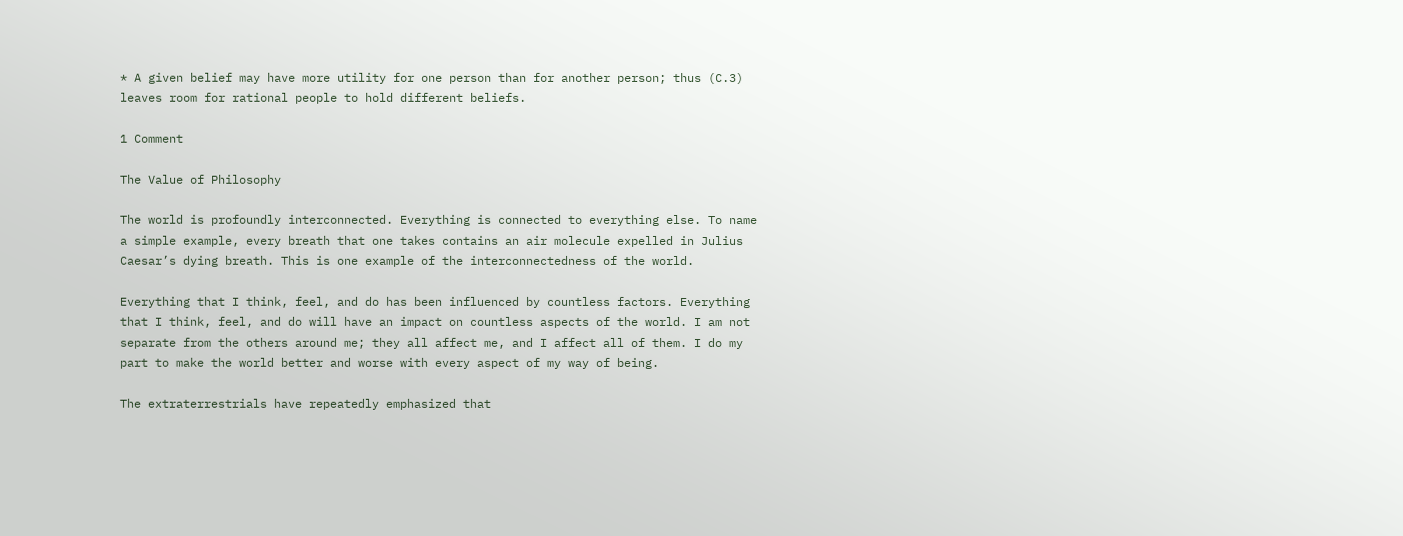* A given belief may have more utility for one person than for another person; thus (C.3) leaves room for rational people to hold different beliefs.

1 Comment

The Value of Philosophy

The world is profoundly interconnected. Everything is connected to everything else. To name a simple example, every breath that one takes contains an air molecule expelled in Julius Caesar’s dying breath. This is one example of the interconnectedness of the world.

Everything that I think, feel, and do has been influenced by countless factors. Everything that I think, feel, and do will have an impact on countless aspects of the world. I am not separate from the others around me; they all affect me, and I affect all of them. I do my part to make the world better and worse with every aspect of my way of being.

The extraterrestrials have repeatedly emphasized that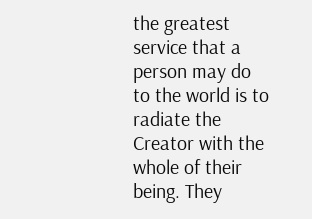the greatest service that a person may do to the world is to radiate the Creator with the whole of their being. They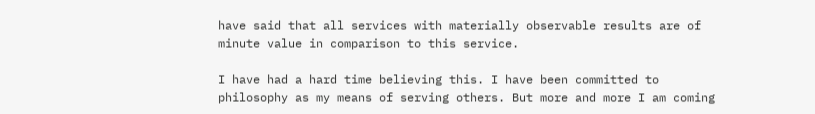have said that all services with materially observable results are of minute value in comparison to this service.

I have had a hard time believing this. I have been committed to philosophy as my means of serving others. But more and more I am coming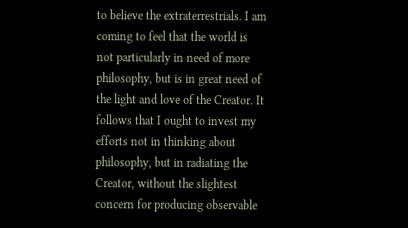to believe the extraterrestrials. I am coming to feel that the world is not particularly in need of more philosophy, but is in great need of the light and love of the Creator. It follows that I ought to invest my efforts not in thinking about philosophy, but in radiating the Creator, without the slightest concern for producing observable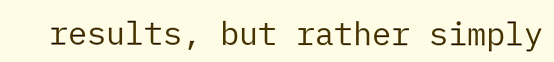results, but rather simply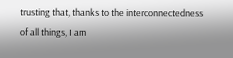trusting that, thanks to the interconnectedness of all things, I am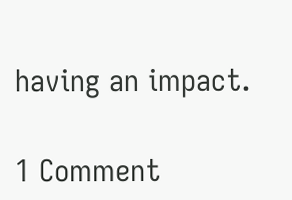having an impact.

1 Comment